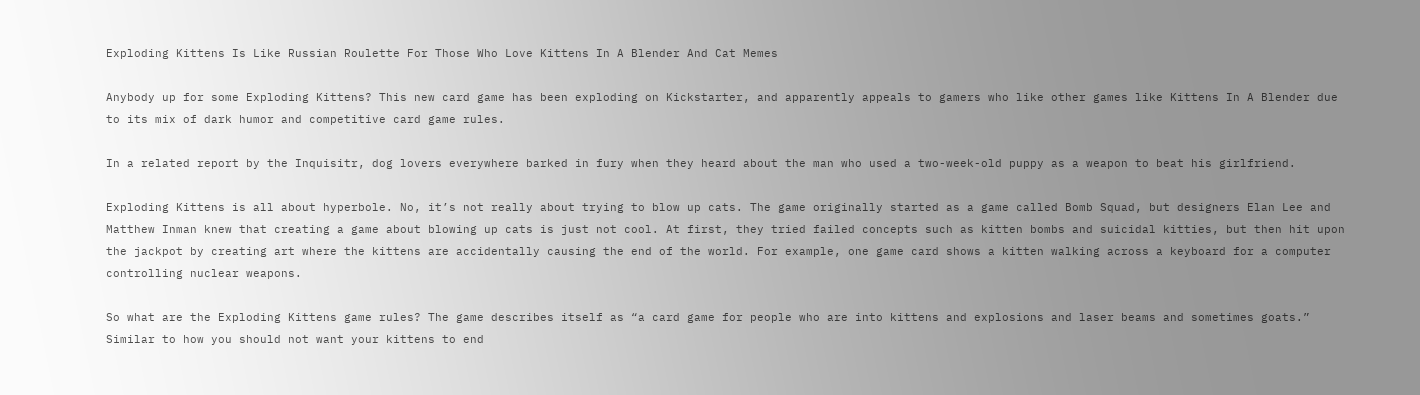Exploding Kittens Is Like Russian Roulette For Those Who Love Kittens In A Blender And Cat Memes

Anybody up for some Exploding Kittens? This new card game has been exploding on Kickstarter, and apparently appeals to gamers who like other games like Kittens In A Blender due to its mix of dark humor and competitive card game rules.

In a related report by the Inquisitr, dog lovers everywhere barked in fury when they heard about the man who used a two-week-old puppy as a weapon to beat his girlfriend.

Exploding Kittens is all about hyperbole. No, it’s not really about trying to blow up cats. The game originally started as a game called Bomb Squad, but designers Elan Lee and Matthew Inman knew that creating a game about blowing up cats is just not cool. At first, they tried failed concepts such as kitten bombs and suicidal kitties, but then hit upon the jackpot by creating art where the kittens are accidentally causing the end of the world. For example, one game card shows a kitten walking across a keyboard for a computer controlling nuclear weapons.

So what are the Exploding Kittens game rules? The game describes itself as “a card game for people who are into kittens and explosions and laser beams and sometimes goats.” Similar to how you should not want your kittens to end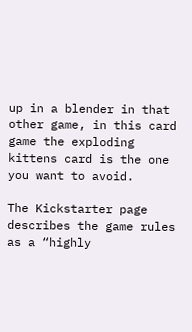up in a blender in that other game, in this card game the exploding kittens card is the one you want to avoid.

The Kickstarter page describes the game rules as a “highly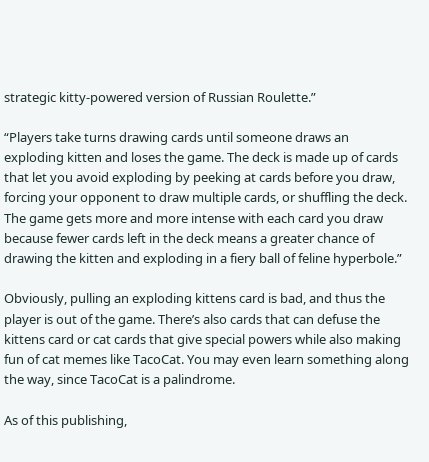strategic kitty-powered version of Russian Roulette.”

“Players take turns drawing cards until someone draws an exploding kitten and loses the game. The deck is made up of cards that let you avoid exploding by peeking at cards before you draw, forcing your opponent to draw multiple cards, or shuffling the deck. The game gets more and more intense with each card you draw because fewer cards left in the deck means a greater chance of drawing the kitten and exploding in a fiery ball of feline hyperbole.”

Obviously, pulling an exploding kittens card is bad, and thus the player is out of the game. There’s also cards that can defuse the kittens card or cat cards that give special powers while also making fun of cat memes like TacoCat. You may even learn something along the way, since TacoCat is a palindrome.

As of this publishing,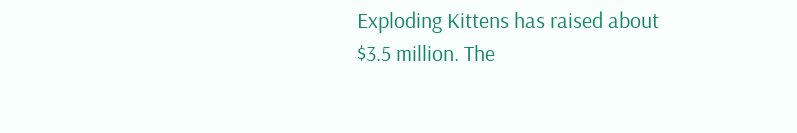Exploding Kittens has raised about $3.5 million. The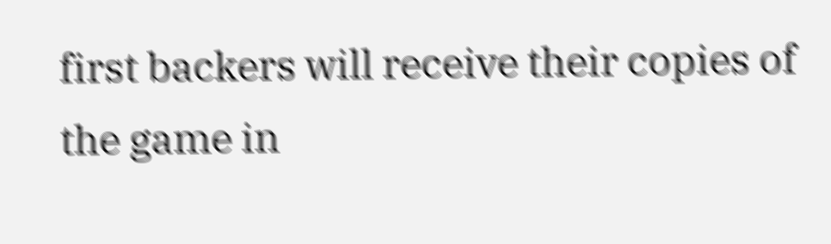first backers will receive their copies of the game in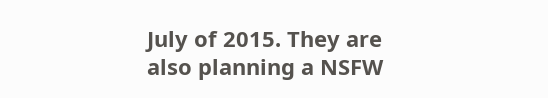July of 2015. They are also planning a NSFW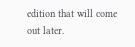edition that will come out later.